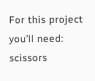For this project you’ll need: scissors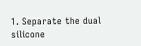1. Separate the dual silicone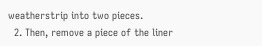weatherstrip into two pieces.
  2. Then, remove a piece of the liner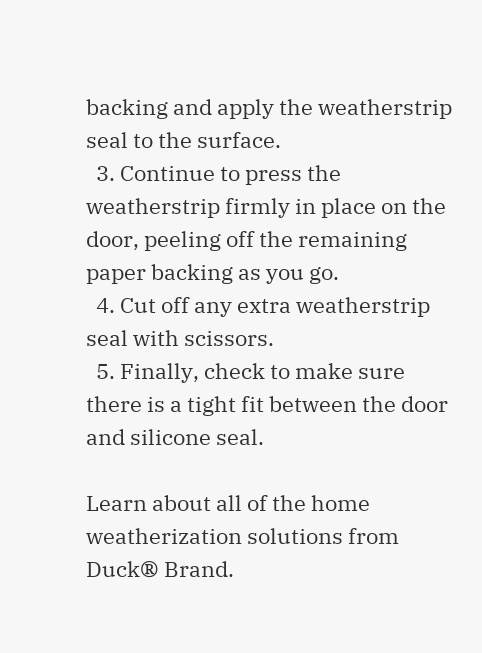backing and apply the weatherstrip seal to the surface.
  3. Continue to press the weatherstrip firmly in place on the door, peeling off the remaining paper backing as you go.
  4. Cut off any extra weatherstrip seal with scissors.
  5. Finally, check to make sure there is a tight fit between the door and silicone seal.

Learn about all of the home weatherization solutions from Duck® Brand.